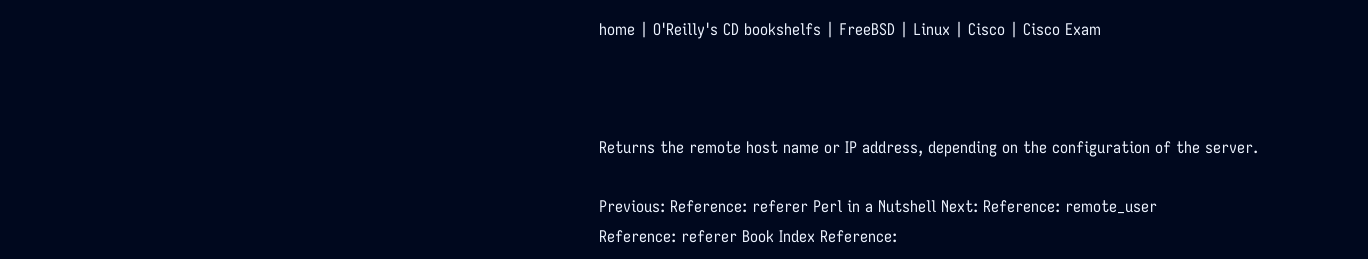home | O'Reilly's CD bookshelfs | FreeBSD | Linux | Cisco | Cisco Exam



Returns the remote host name or IP address, depending on the configuration of the server.

Previous: Reference: referer Perl in a Nutshell Next: Reference: remote_user
Reference: referer Book Index Reference: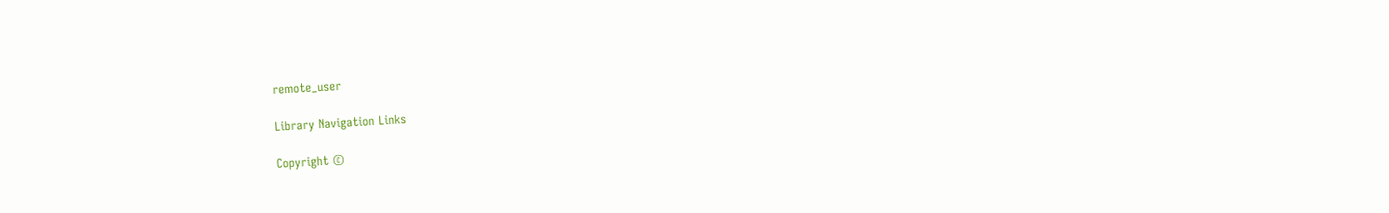remote_user

Library Navigation Links

Copyright ©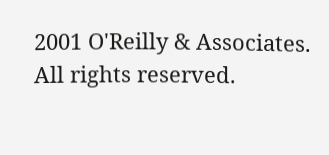2001 O'Reilly & Associates. All rights reserved.